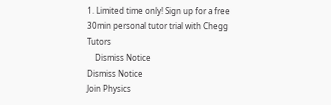1. Limited time only! Sign up for a free 30min personal tutor trial with Chegg Tutors
    Dismiss Notice
Dismiss Notice
Join Physics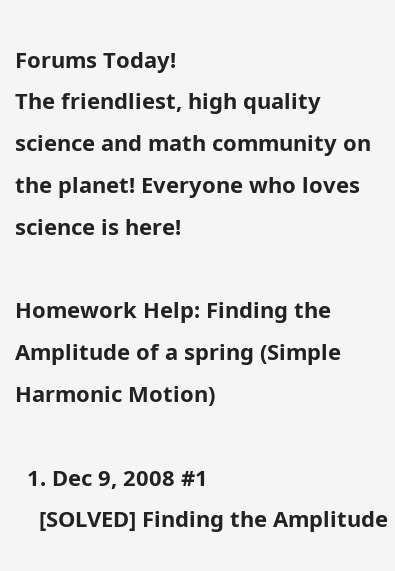Forums Today!
The friendliest, high quality science and math community on the planet! Everyone who loves science is here!

Homework Help: Finding the Amplitude of a spring (Simple Harmonic Motion)

  1. Dec 9, 2008 #1
    [SOLVED] Finding the Amplitude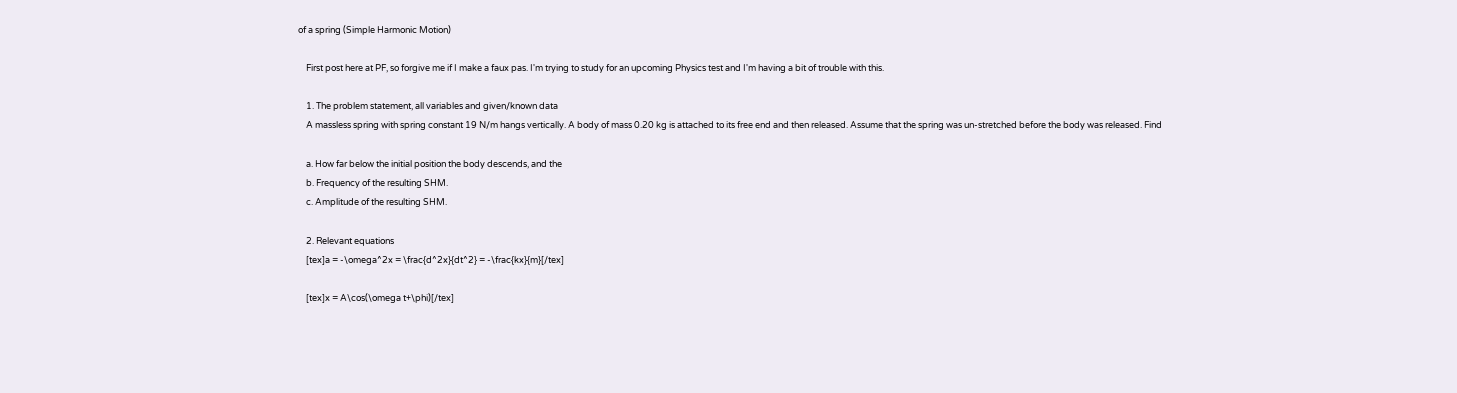of a spring (Simple Harmonic Motion)

    First post here at PF, so forgive me if I make a faux pas. I'm trying to study for an upcoming Physics test and I'm having a bit of trouble with this.

    1. The problem statement, all variables and given/known data
    A massless spring with spring constant 19 N/m hangs vertically. A body of mass 0.20 kg is attached to its free end and then released. Assume that the spring was un-stretched before the body was released. Find

    a. How far below the initial position the body descends, and the
    b. Frequency of the resulting SHM.
    c. Amplitude of the resulting SHM.

    2. Relevant equations
    [tex]a = -\omega^2x = \frac{d^2x}{dt^2} = -\frac{kx}{m}[/tex]

    [tex]x = A\cos(\omega t+\phi)[/tex]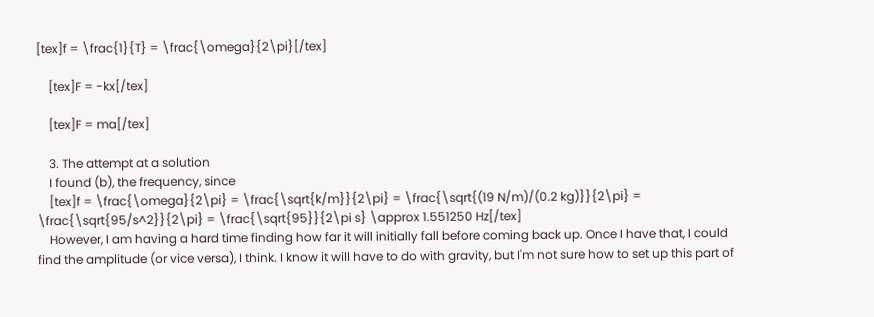[tex]f = \frac{1}{T} = \frac{\omega}{2\pi}[/tex]

    [tex]F = -kx[/tex]

    [tex]F = ma[/tex]

    3. The attempt at a solution
    I found (b), the frequency, since
    [tex]f = \frac{\omega}{2\pi} = \frac{\sqrt{k/m}}{2\pi} = \frac{\sqrt{(19 N/m)/(0.2 kg)}}{2\pi} = \frac{\sqrt{95/s^2}}{2\pi} = \frac{\sqrt{95}}{2\pi s} \approx 1.551250 Hz[/tex]
    However, I am having a hard time finding how far it will initially fall before coming back up. Once I have that, I could find the amplitude (or vice versa), I think. I know it will have to do with gravity, but I'm not sure how to set up this part of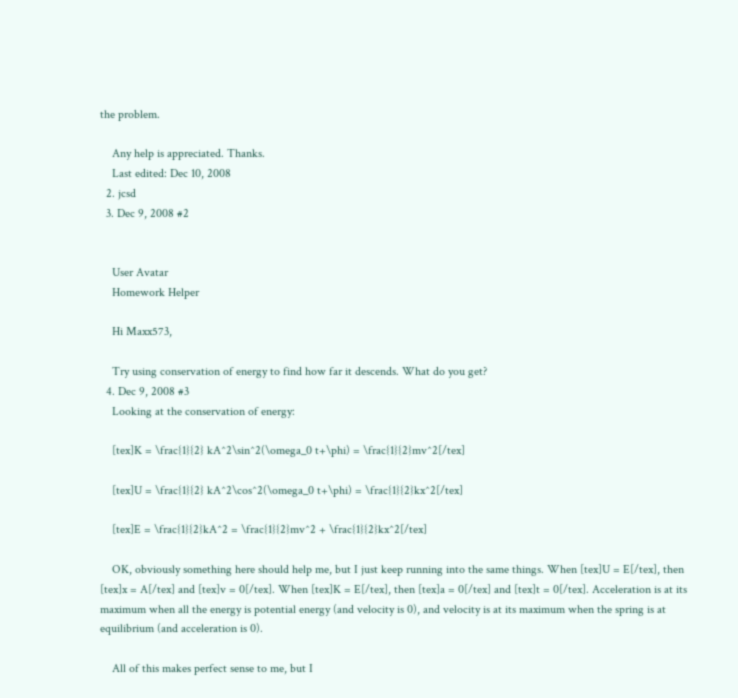the problem.

    Any help is appreciated. Thanks.
    Last edited: Dec 10, 2008
  2. jcsd
  3. Dec 9, 2008 #2


    User Avatar
    Homework Helper

    Hi Maxx573,

    Try using conservation of energy to find how far it descends. What do you get?
  4. Dec 9, 2008 #3
    Looking at the conservation of energy:

    [tex]K = \frac{1}{2} kA^2\sin^2(\omega_0 t+\phi) = \frac{1}{2}mv^2[/tex]

    [tex]U = \frac{1}{2} kA^2\cos^2(\omega_0 t+\phi) = \frac{1}{2}kx^2[/tex]

    [tex]E = \frac{1}{2}kA^2 = \frac{1}{2}mv^2 + \frac{1}{2}kx^2[/tex]

    OK, obviously something here should help me, but I just keep running into the same things. When [tex]U = E[/tex], then [tex]x = A[/tex] and [tex]v = 0[/tex]. When [tex]K = E[/tex], then [tex]a = 0[/tex] and [tex]t = 0[/tex]. Acceleration is at its maximum when all the energy is potential energy (and velocity is 0), and velocity is at its maximum when the spring is at equilibrium (and acceleration is 0).

    All of this makes perfect sense to me, but I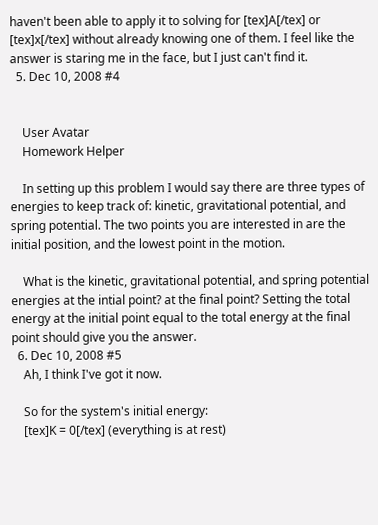haven't been able to apply it to solving for [tex]A[/tex] or [tex]x[/tex] without already knowing one of them. I feel like the answer is staring me in the face, but I just can't find it.
  5. Dec 10, 2008 #4


    User Avatar
    Homework Helper

    In setting up this problem I would say there are three types of energies to keep track of: kinetic, gravitational potential, and spring potential. The two points you are interested in are the initial position, and the lowest point in the motion.

    What is the kinetic, gravitational potential, and spring potential energies at the intial point? at the final point? Setting the total energy at the initial point equal to the total energy at the final point should give you the answer.
  6. Dec 10, 2008 #5
    Ah, I think I've got it now.

    So for the system's initial energy:
    [tex]K = 0[/tex] (everything is at rest)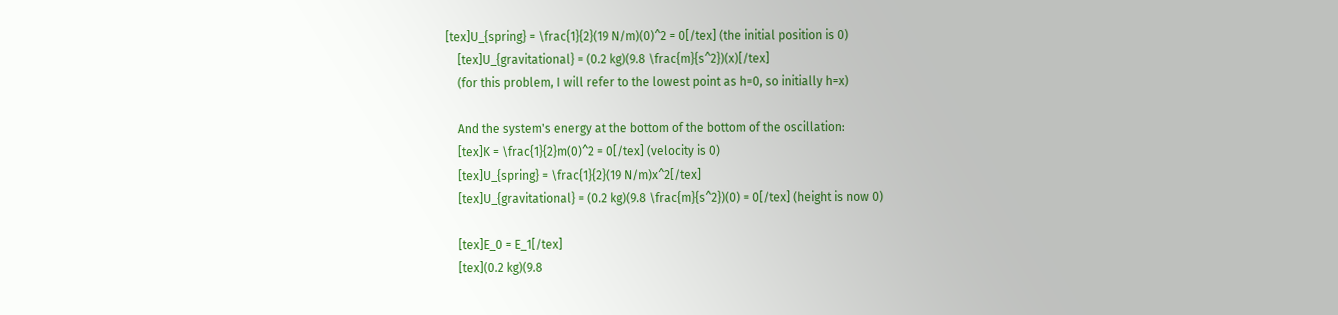[tex]U_{spring} = \frac{1}{2}(19 N/m)(0)^2 = 0[/tex] (the initial position is 0)
    [tex]U_{gravitational} = (0.2 kg)(9.8 \frac{m}{s^2})(x)[/tex]
    (for this problem, I will refer to the lowest point as h=0, so initially h=x)

    And the system's energy at the bottom of the bottom of the oscillation:
    [tex]K = \frac{1}{2}m(0)^2 = 0[/tex] (velocity is 0)
    [tex]U_{spring} = \frac{1}{2}(19 N/m)x^2[/tex]
    [tex]U_{gravitational} = (0.2 kg)(9.8 \frac{m}{s^2})(0) = 0[/tex] (height is now 0)

    [tex]E_0 = E_1[/tex]
    [tex](0.2 kg)(9.8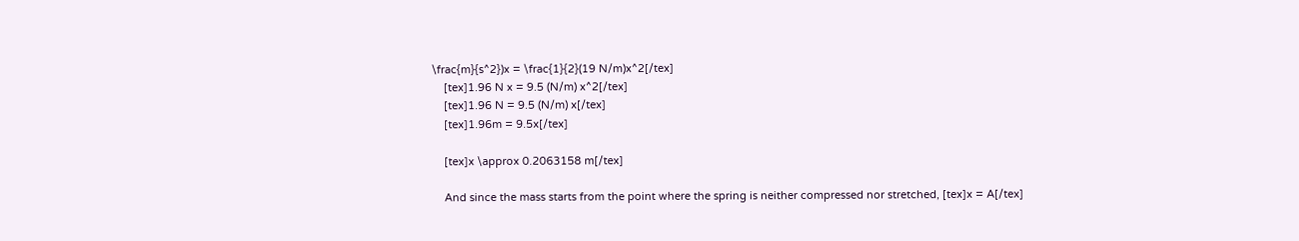\frac{m}{s^2})x = \frac{1}{2}(19 N/m)x^2[/tex]
    [tex]1.96 N x = 9.5 (N/m) x^2[/tex]
    [tex]1.96 N = 9.5 (N/m) x[/tex]
    [tex]1.96m = 9.5x[/tex]

    [tex]x \approx 0.2063158 m[/tex]

    And since the mass starts from the point where the spring is neither compressed nor stretched, [tex]x = A[/tex]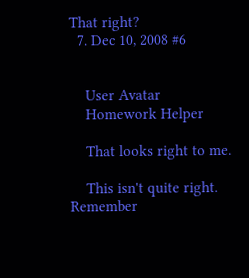That right?
  7. Dec 10, 2008 #6


    User Avatar
    Homework Helper

    That looks right to me.

    This isn't quite right. Remember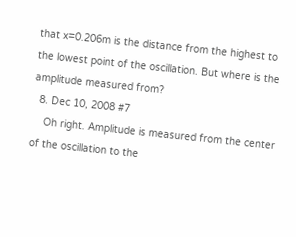that x=0.206m is the distance from the highest to the lowest point of the oscillation. But where is the amplitude measured from?
  8. Dec 10, 2008 #7
    Oh right. Amplitude is measured from the center of the oscillation to the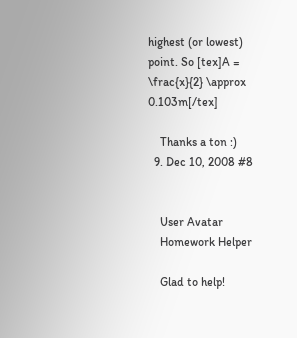highest (or lowest) point. So [tex]A = \frac{x}{2} \approx 0.103m[/tex]

    Thanks a ton :)
  9. Dec 10, 2008 #8


    User Avatar
    Homework Helper

    Glad to help!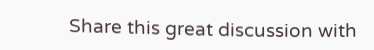Share this great discussion with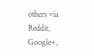others via Reddit, Google+,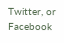Twitter, or Facebook